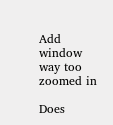Add window way too zoomed in

Does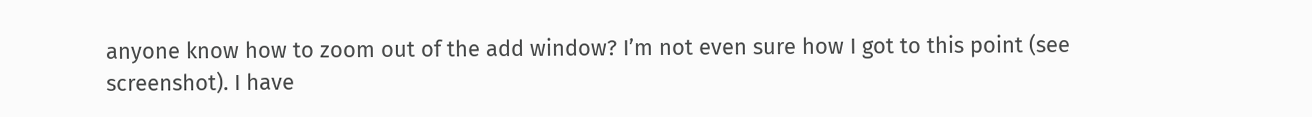anyone know how to zoom out of the add window? I’m not even sure how I got to this point (see screenshot). I have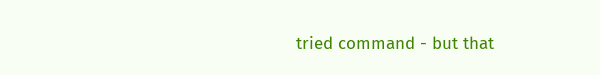tried command - but that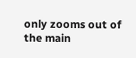only zooms out of the main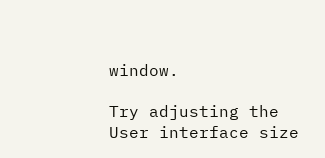window.

Try adjusting the User interface size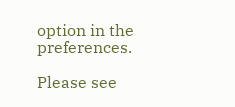option in the preferences.

Please see